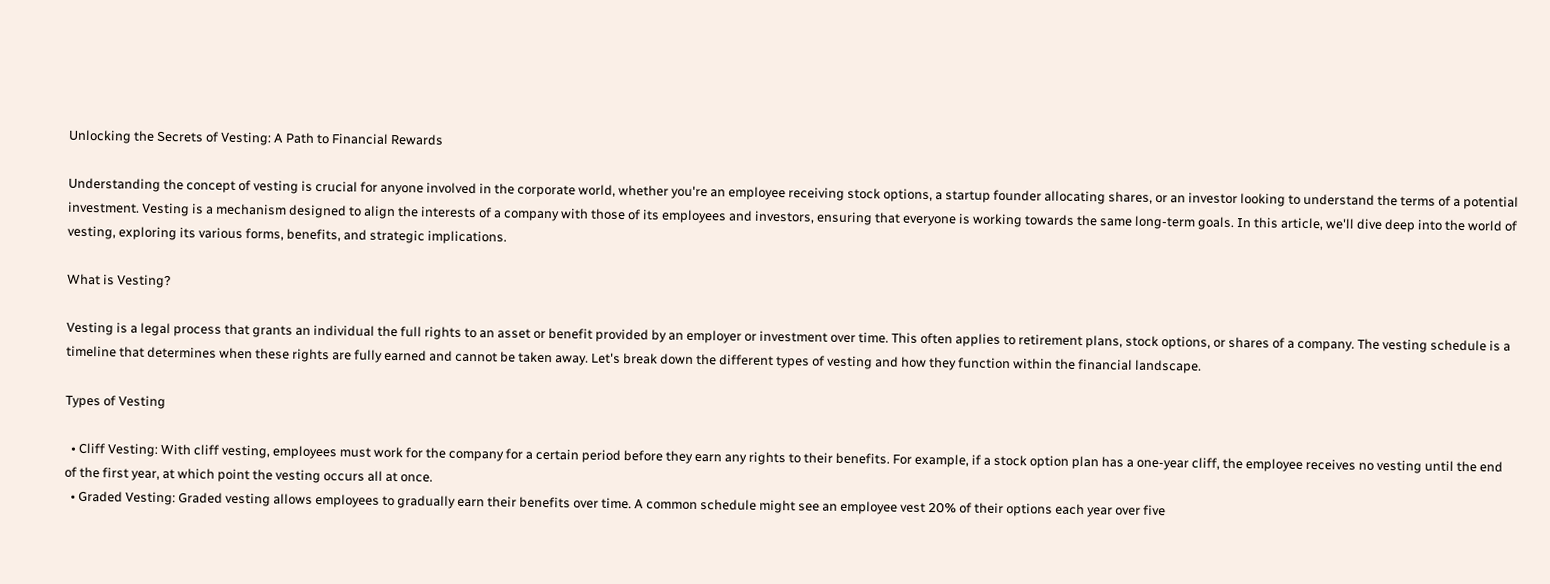Unlocking the Secrets of Vesting: A Path to Financial Rewards

Understanding the concept of vesting is crucial for anyone involved in the corporate world, whether you're an employee receiving stock options, a startup founder allocating shares, or an investor looking to understand the terms of a potential investment. Vesting is a mechanism designed to align the interests of a company with those of its employees and investors, ensuring that everyone is working towards the same long-term goals. In this article, we'll dive deep into the world of vesting, exploring its various forms, benefits, and strategic implications.

What is Vesting?

Vesting is a legal process that grants an individual the full rights to an asset or benefit provided by an employer or investment over time. This often applies to retirement plans, stock options, or shares of a company. The vesting schedule is a timeline that determines when these rights are fully earned and cannot be taken away. Let's break down the different types of vesting and how they function within the financial landscape.

Types of Vesting

  • Cliff Vesting: With cliff vesting, employees must work for the company for a certain period before they earn any rights to their benefits. For example, if a stock option plan has a one-year cliff, the employee receives no vesting until the end of the first year, at which point the vesting occurs all at once.
  • Graded Vesting: Graded vesting allows employees to gradually earn their benefits over time. A common schedule might see an employee vest 20% of their options each year over five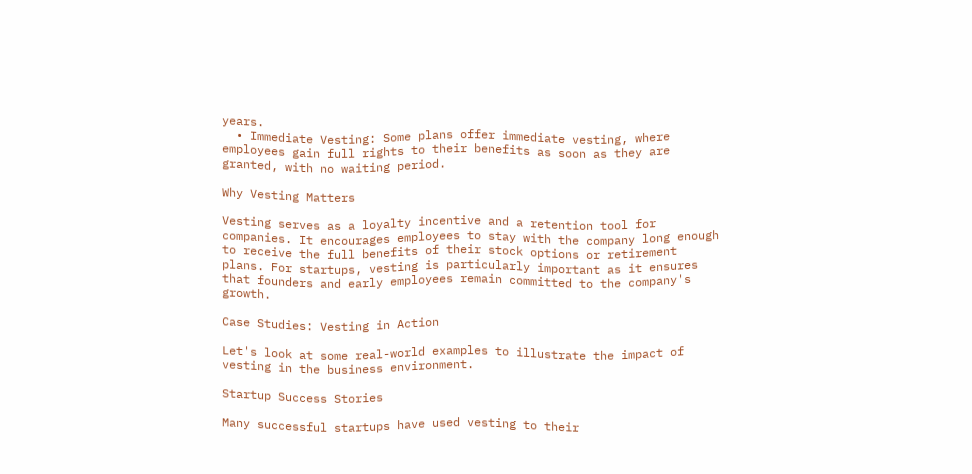years.
  • Immediate Vesting: Some plans offer immediate vesting, where employees gain full rights to their benefits as soon as they are granted, with no waiting period.

Why Vesting Matters

Vesting serves as a loyalty incentive and a retention tool for companies. It encourages employees to stay with the company long enough to receive the full benefits of their stock options or retirement plans. For startups, vesting is particularly important as it ensures that founders and early employees remain committed to the company's growth.

Case Studies: Vesting in Action

Let's look at some real-world examples to illustrate the impact of vesting in the business environment.

Startup Success Stories

Many successful startups have used vesting to their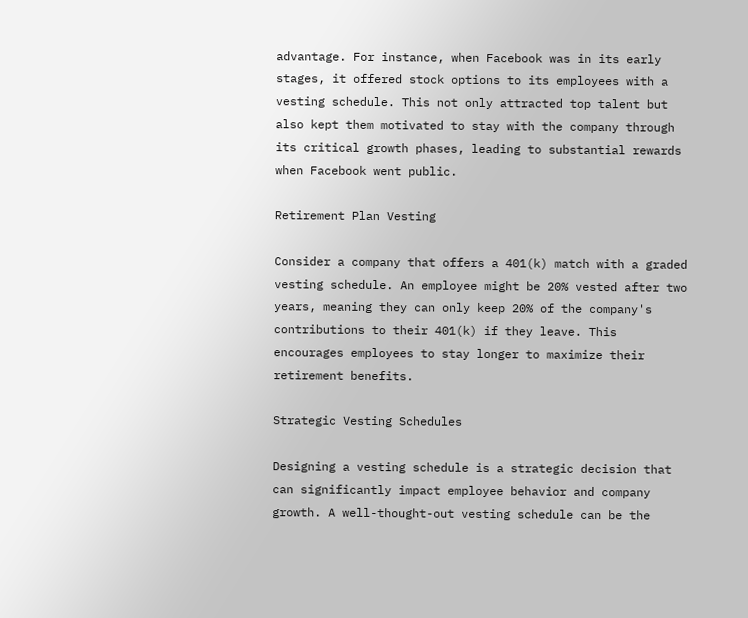advantage. For instance, when Facebook was in its early stages, it offered stock options to its employees with a vesting schedule. This not only attracted top talent but also kept them motivated to stay with the company through its critical growth phases, leading to substantial rewards when Facebook went public.

Retirement Plan Vesting

Consider a company that offers a 401(k) match with a graded vesting schedule. An employee might be 20% vested after two years, meaning they can only keep 20% of the company's contributions to their 401(k) if they leave. This encourages employees to stay longer to maximize their retirement benefits.

Strategic Vesting Schedules

Designing a vesting schedule is a strategic decision that can significantly impact employee behavior and company growth. A well-thought-out vesting schedule can be the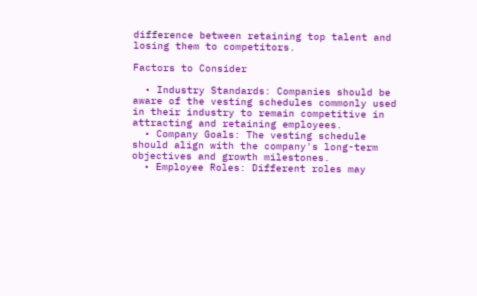difference between retaining top talent and losing them to competitors.

Factors to Consider

  • Industry Standards: Companies should be aware of the vesting schedules commonly used in their industry to remain competitive in attracting and retaining employees.
  • Company Goals: The vesting schedule should align with the company's long-term objectives and growth milestones.
  • Employee Roles: Different roles may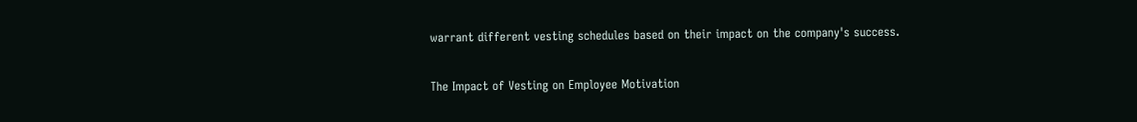warrant different vesting schedules based on their impact on the company's success.

The Impact of Vesting on Employee Motivation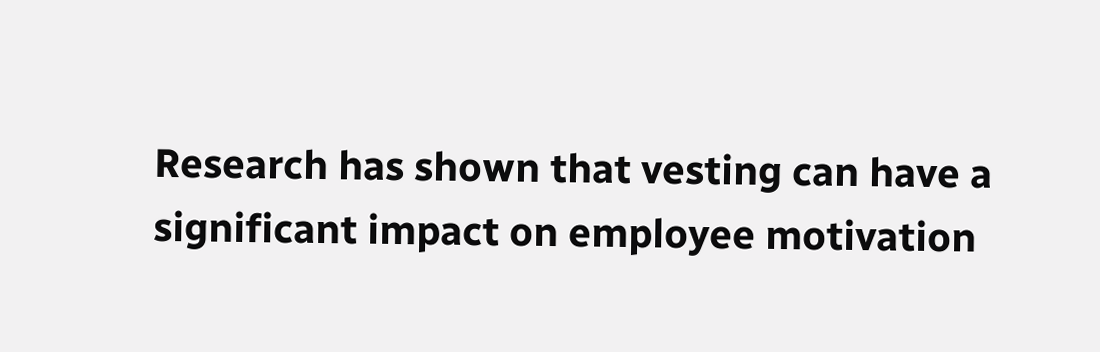Research has shown that vesting can have a significant impact on employee motivation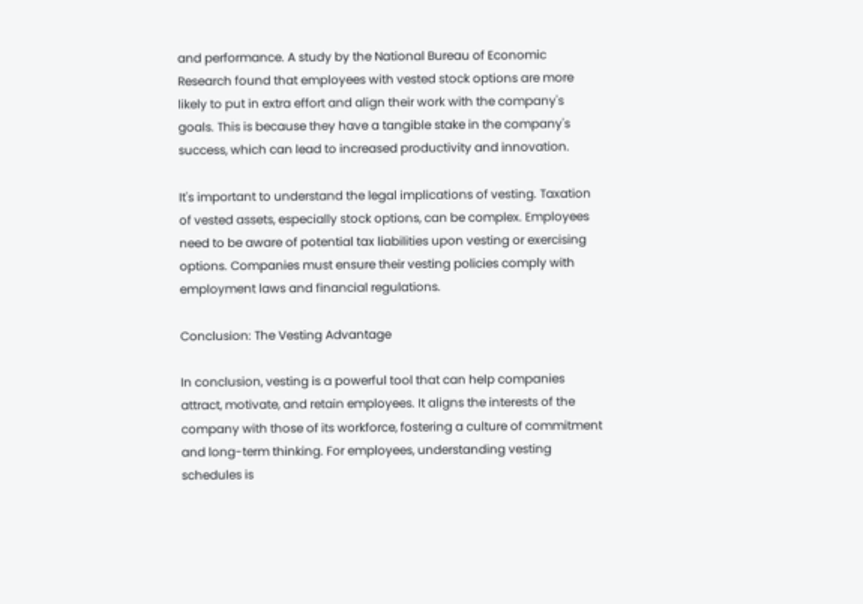and performance. A study by the National Bureau of Economic Research found that employees with vested stock options are more likely to put in extra effort and align their work with the company's goals. This is because they have a tangible stake in the company's success, which can lead to increased productivity and innovation.

It's important to understand the legal implications of vesting. Taxation of vested assets, especially stock options, can be complex. Employees need to be aware of potential tax liabilities upon vesting or exercising options. Companies must ensure their vesting policies comply with employment laws and financial regulations.

Conclusion: The Vesting Advantage

In conclusion, vesting is a powerful tool that can help companies attract, motivate, and retain employees. It aligns the interests of the company with those of its workforce, fostering a culture of commitment and long-term thinking. For employees, understanding vesting schedules is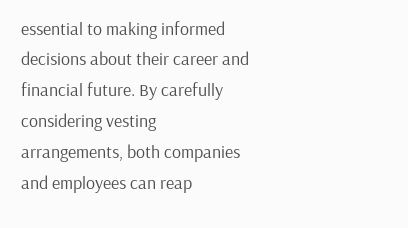essential to making informed decisions about their career and financial future. By carefully considering vesting arrangements, both companies and employees can reap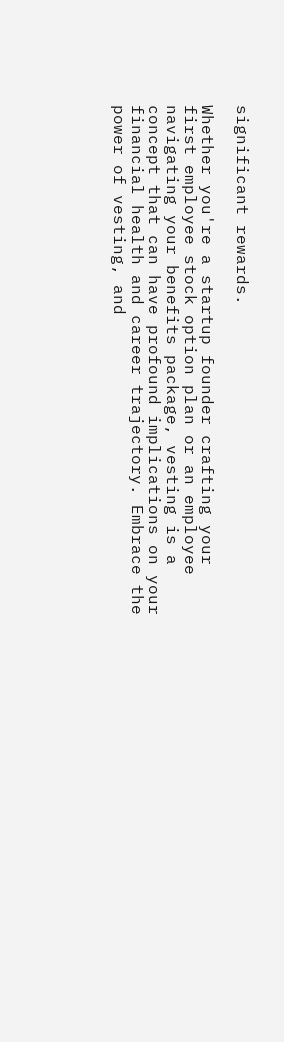significant rewards.

Whether you're a startup founder crafting your first employee stock option plan or an employee navigating your benefits package, vesting is a concept that can have profound implications on your financial health and career trajectory. Embrace the power of vesting, and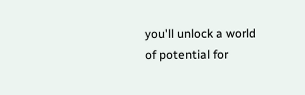you'll unlock a world of potential for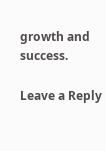growth and success.

Leave a Reply